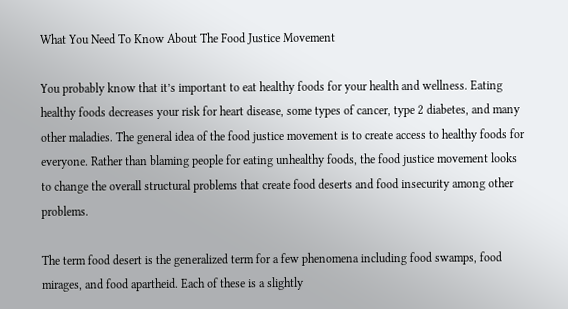What You Need To Know About The Food Justice Movement

You probably know that it’s important to eat healthy foods for your health and wellness. Eating healthy foods decreases your risk for heart disease, some types of cancer, type 2 diabetes, and many other maladies. The general idea of the food justice movement is to create access to healthy foods for everyone. Rather than blaming people for eating unhealthy foods, the food justice movement looks to change the overall structural problems that create food deserts and food insecurity among other problems.

The term food desert is the generalized term for a few phenomena including food swamps, food mirages, and food apartheid. Each of these is a slightly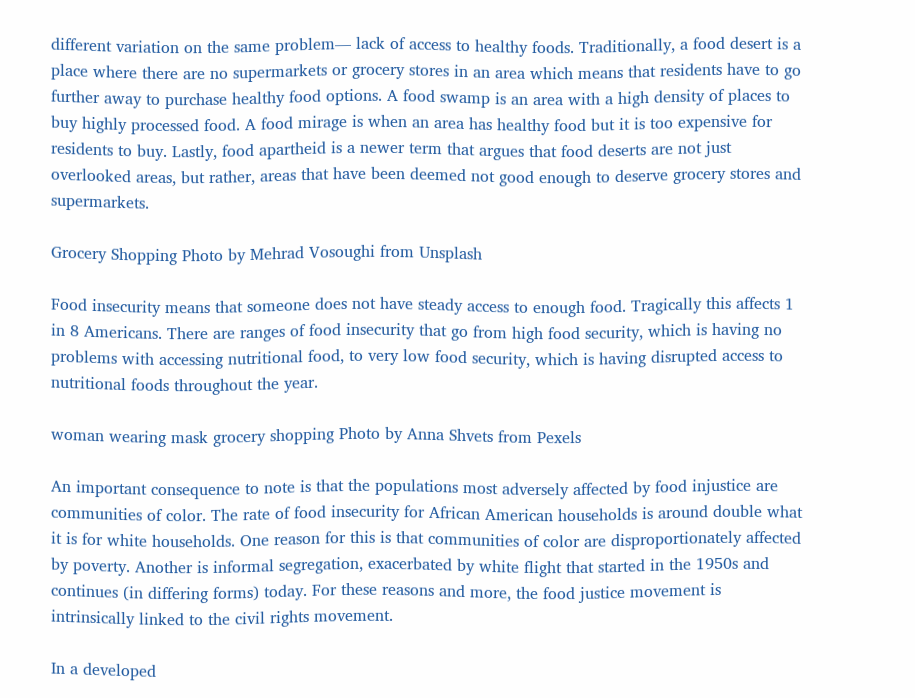different variation on the same problem— lack of access to healthy foods. Traditionally, a food desert is a place where there are no supermarkets or grocery stores in an area which means that residents have to go further away to purchase healthy food options. A food swamp is an area with a high density of places to buy highly processed food. A food mirage is when an area has healthy food but it is too expensive for residents to buy. Lastly, food apartheid is a newer term that argues that food deserts are not just overlooked areas, but rather, areas that have been deemed not good enough to deserve grocery stores and supermarkets.

Grocery Shopping Photo by Mehrad Vosoughi from Unsplash

Food insecurity means that someone does not have steady access to enough food. Tragically this affects 1 in 8 Americans. There are ranges of food insecurity that go from high food security, which is having no problems with accessing nutritional food, to very low food security, which is having disrupted access to nutritional foods throughout the year.

woman wearing mask grocery shopping Photo by Anna Shvets from Pexels

An important consequence to note is that the populations most adversely affected by food injustice are communities of color. The rate of food insecurity for African American households is around double what it is for white households. One reason for this is that communities of color are disproportionately affected by poverty. Another is informal segregation, exacerbated by white flight that started in the 1950s and continues (in differing forms) today. For these reasons and more, the food justice movement is intrinsically linked to the civil rights movement.

In a developed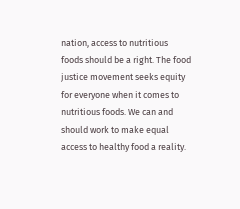nation, access to nutritious foods should be a right. The food justice movement seeks equity for everyone when it comes to nutritious foods. We can and should work to make equal access to healthy food a reality.